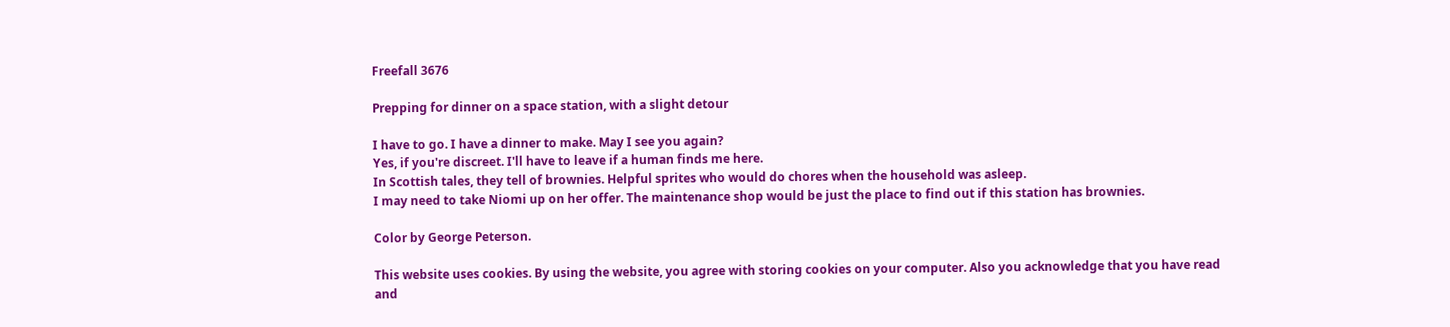Freefall 3676

Prepping for dinner on a space station, with a slight detour

I have to go. I have a dinner to make. May I see you again?
Yes, if you're discreet. I'll have to leave if a human finds me here.
In Scottish tales, they tell of brownies. Helpful sprites who would do chores when the household was asleep.
I may need to take Niomi up on her offer. The maintenance shop would be just the place to find out if this station has brownies.

Color by George Peterson.

This website uses cookies. By using the website, you agree with storing cookies on your computer. Also you acknowledge that you have read and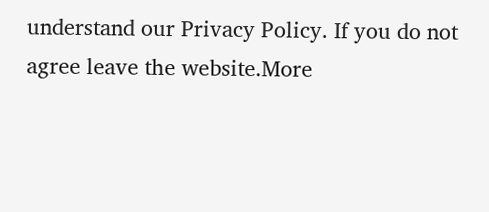understand our Privacy Policy. If you do not agree leave the website.More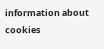information about cookies